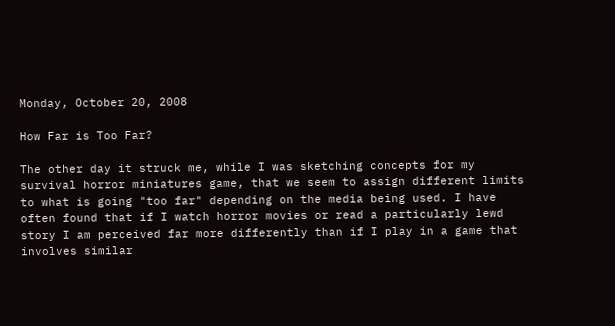Monday, October 20, 2008

How Far is Too Far?

The other day it struck me, while I was sketching concepts for my survival horror miniatures game, that we seem to assign different limits to what is going "too far" depending on the media being used. I have often found that if I watch horror movies or read a particularly lewd story I am perceived far more differently than if I play in a game that involves similar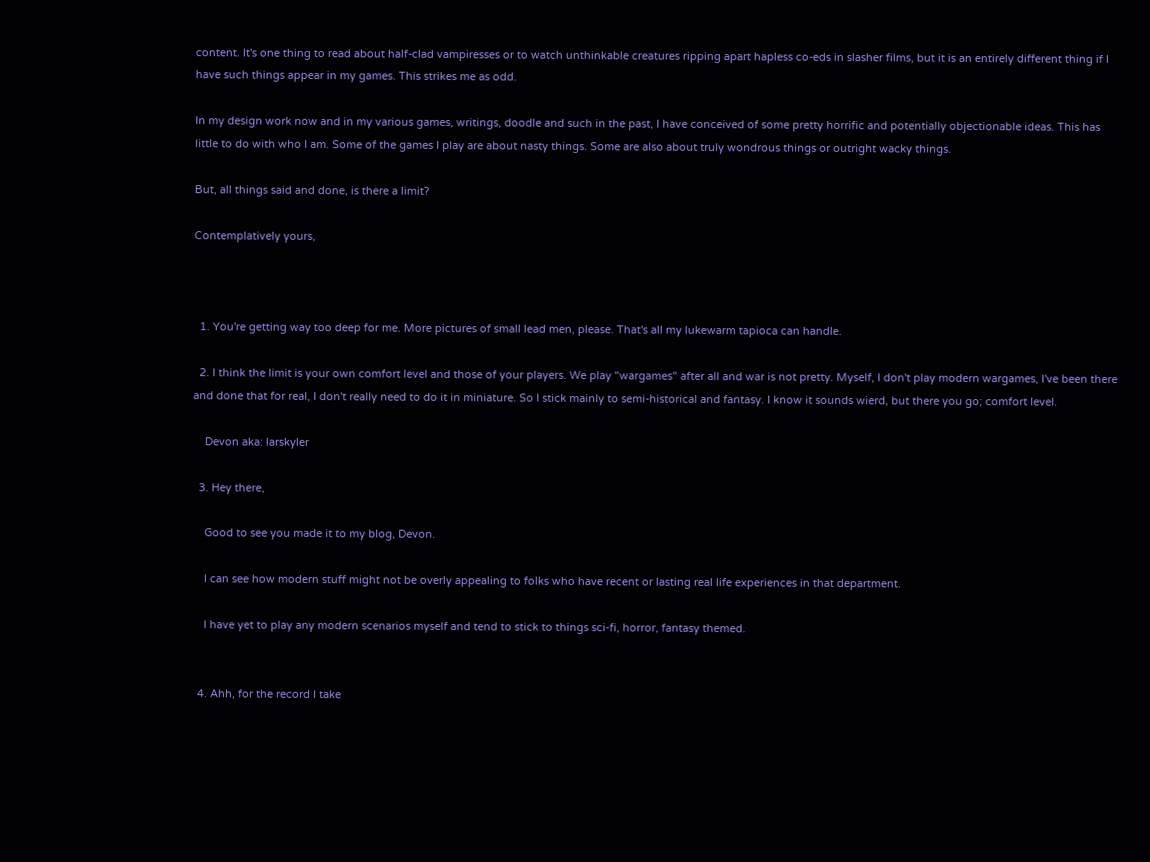content. It's one thing to read about half-clad vampiresses or to watch unthinkable creatures ripping apart hapless co-eds in slasher films, but it is an entirely different thing if I have such things appear in my games. This strikes me as odd.

In my design work now and in my various games, writings, doodle and such in the past, I have conceived of some pretty horrific and potentially objectionable ideas. This has little to do with who I am. Some of the games I play are about nasty things. Some are also about truly wondrous things or outright wacky things.

But, all things said and done, is there a limit?

Contemplatively yours,



  1. You're getting way too deep for me. More pictures of small lead men, please. That's all my lukewarm tapioca can handle.

  2. I think the limit is your own comfort level and those of your players. We play "wargames" after all and war is not pretty. Myself, I don't play modern wargames, I've been there and done that for real, I don't really need to do it in miniature. So I stick mainly to semi-historical and fantasy. I know it sounds wierd, but there you go; comfort level.

    Devon aka: larskyler

  3. Hey there,

    Good to see you made it to my blog, Devon.

    I can see how modern stuff might not be overly appealing to folks who have recent or lasting real life experiences in that department.

    I have yet to play any modern scenarios myself and tend to stick to things sci-fi, horror, fantasy themed.


  4. Ahh, for the record I take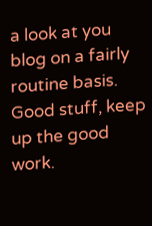a look at you blog on a fairly routine basis. Good stuff, keep up the good work.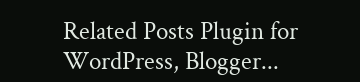Related Posts Plugin for WordPress, Blogger...